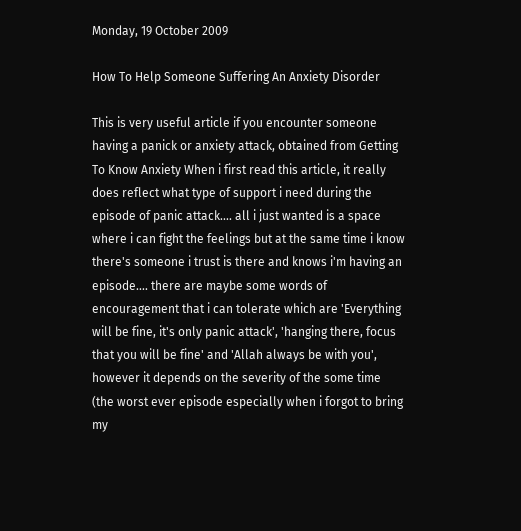Monday, 19 October 2009

How To Help Someone Suffering An Anxiety Disorder

This is very useful article if you encounter someone having a panick or anxiety attack, obtained from Getting To Know Anxiety When i first read this article, it really does reflect what type of support i need during the episode of panic attack.... all i just wanted is a space where i can fight the feelings but at the same time i know there's someone i trust is there and knows i'm having an episode.... there are maybe some words of encouragement that i can tolerate which are 'Everything will be fine, it's only panic attack', 'hanging there, focus that you will be fine' and 'Allah always be with you', however it depends on the severity of the some time (the worst ever episode especially when i forgot to bring my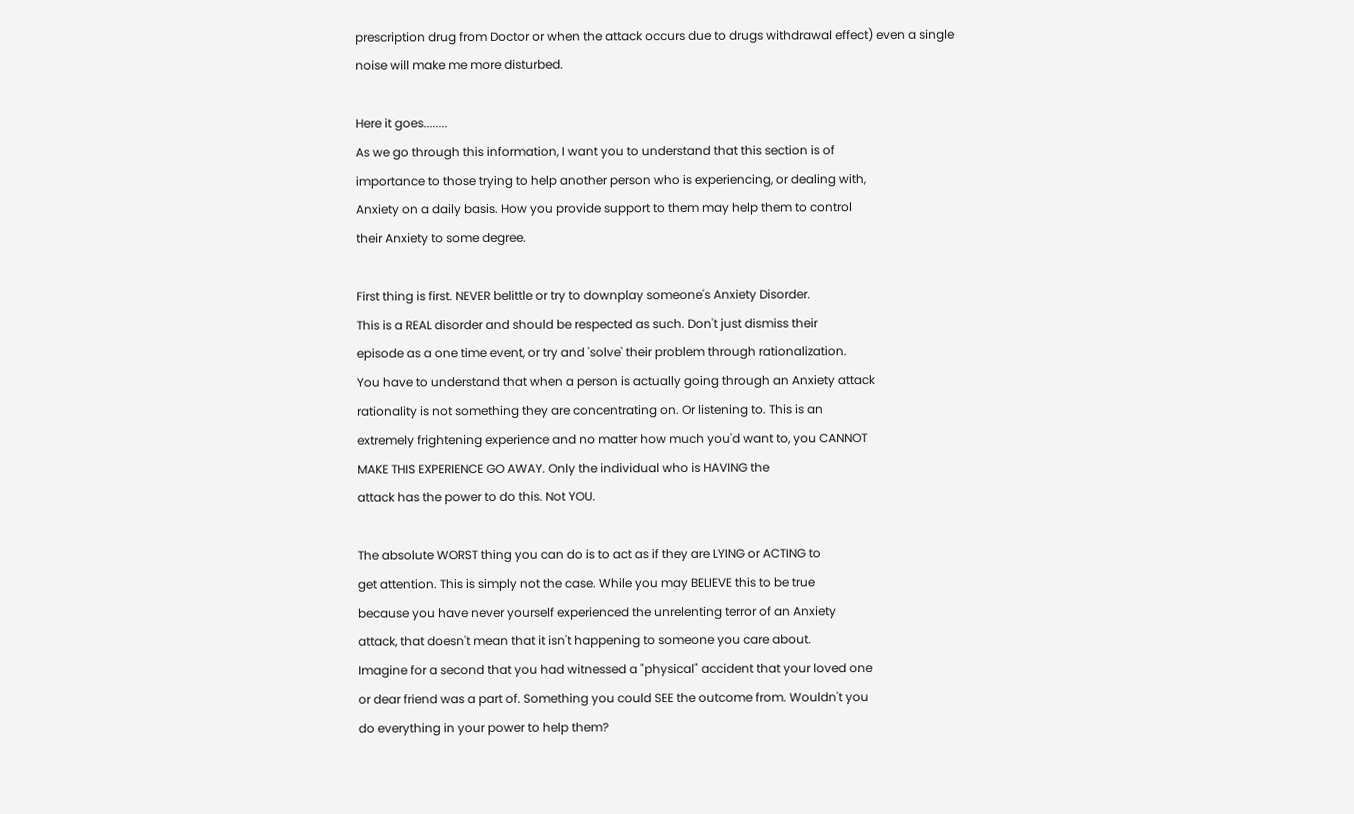prescription drug from Doctor or when the attack occurs due to drugs withdrawal effect) even a single noise will make me more disturbed.

Here it goes........
As we go through this information, I want you to understand that this section is of
importance to those trying to help another person who is experiencing, or dealing with,
Anxiety on a daily basis. How you provide support to them may help them to control
their Anxiety to some degree.

First thing is first. NEVER belittle or try to downplay someone's Anxiety Disorder.
This is a REAL disorder and should be respected as such. Don't just dismiss their
episode as a one time event, or try and 'solve' their problem through rationalization.
You have to understand that when a person is actually going through an Anxiety attack
rationality is not something they are concentrating on. Or listening to. This is an
extremely frightening experience and no matter how much you'd want to, you CANNOT
MAKE THIS EXPERIENCE GO AWAY. Only the individual who is HAVING the
attack has the power to do this. Not YOU.

The absolute WORST thing you can do is to act as if they are LYING or ACTING to
get attention. This is simply not the case. While you may BELIEVE this to be true
because you have never yourself experienced the unrelenting terror of an Anxiety
attack, that doesn't mean that it isn't happening to someone you care about.
Imagine for a second that you had witnessed a "physical" accident that your loved one
or dear friend was a part of. Something you could SEE the outcome from. Wouldn't you
do everything in your power to help them?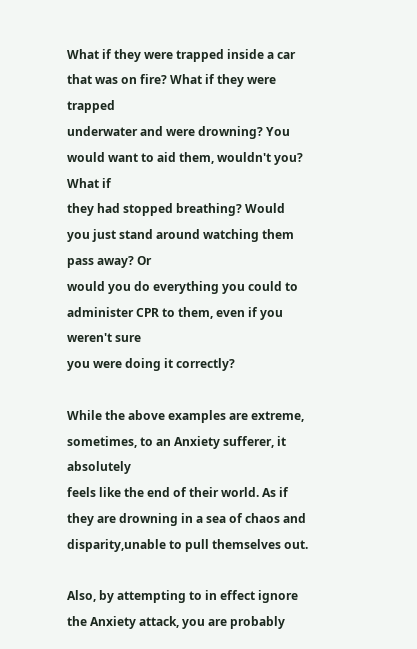What if they were trapped inside a car that was on fire? What if they were trapped
underwater and were drowning? You would want to aid them, wouldn't you? What if
they had stopped breathing? Would you just stand around watching them pass away? Or
would you do everything you could to administer CPR to them, even if you weren't sure
you were doing it correctly?

While the above examples are extreme, sometimes, to an Anxiety sufferer, it absolutely
feels like the end of their world. As if they are drowning in a sea of chaos and
disparity,unable to pull themselves out.

Also, by attempting to in effect ignore the Anxiety attack, you are probably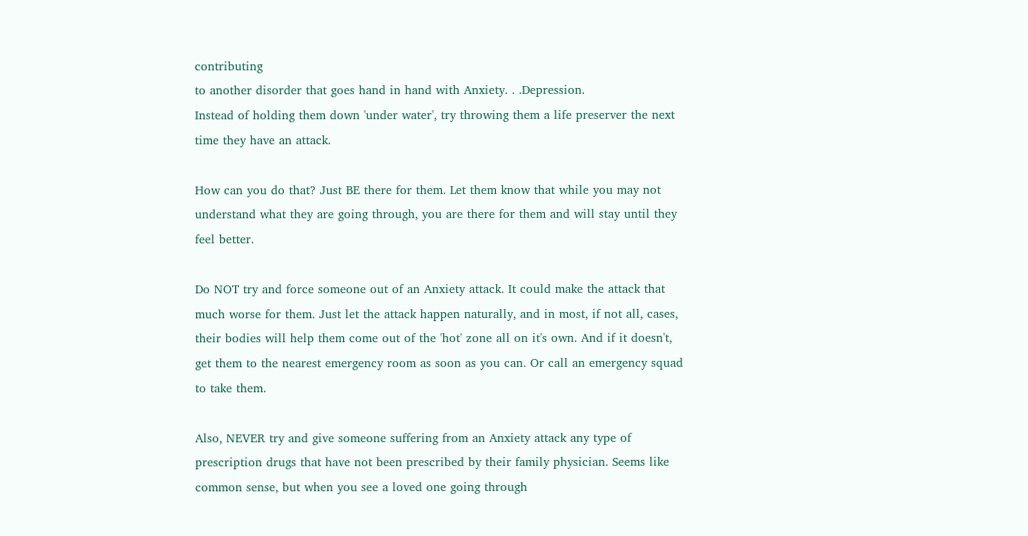contributing
to another disorder that goes hand in hand with Anxiety. . .Depression.
Instead of holding them down 'under water', try throwing them a life preserver the next
time they have an attack.

How can you do that? Just BE there for them. Let them know that while you may not
understand what they are going through, you are there for them and will stay until they
feel better.

Do NOT try and force someone out of an Anxiety attack. It could make the attack that
much worse for them. Just let the attack happen naturally, and in most, if not all, cases,
their bodies will help them come out of the 'hot' zone all on it's own. And if it doesn't,
get them to the nearest emergency room as soon as you can. Or call an emergency squad
to take them.

Also, NEVER try and give someone suffering from an Anxiety attack any type of
prescription drugs that have not been prescribed by their family physician. Seems like
common sense, but when you see a loved one going through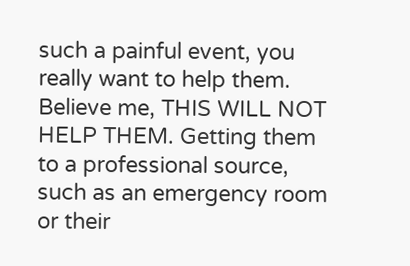such a painful event, you
really want to help them. Believe me, THIS WILL NOT HELP THEM. Getting them
to a professional source, such as an emergency room or their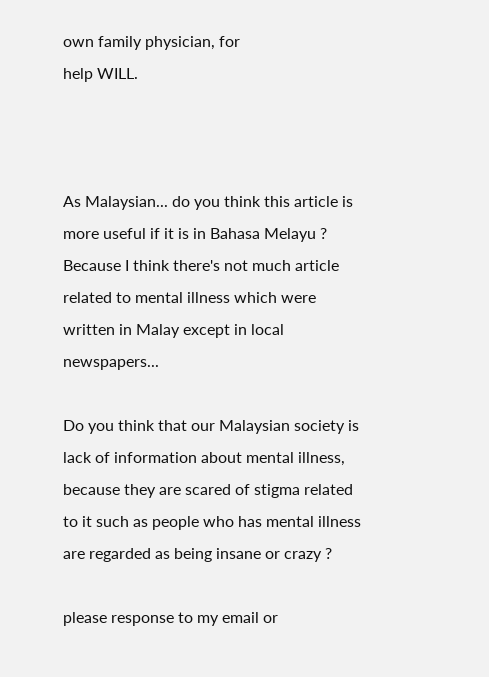own family physician, for
help WILL.



As Malaysian... do you think this article is more useful if it is in Bahasa Melayu ? Because I think there's not much article related to mental illness which were written in Malay except in local newspapers...

Do you think that our Malaysian society is lack of information about mental illness, because they are scared of stigma related to it such as people who has mental illness are regarded as being insane or crazy ?

please response to my email or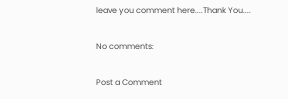leave you comment here....Thank You....

No comments:

Post a Comment